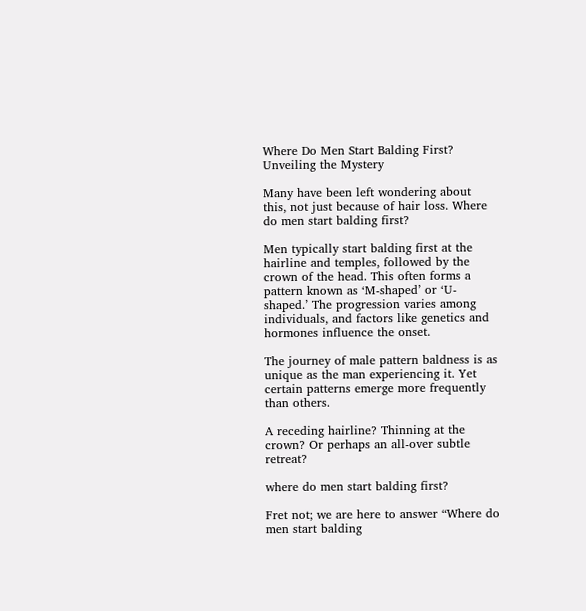Where Do Men Start Balding First? Unveiling the Mystery

Many have been left wondering about this, not just because of hair loss. Where do men start balding first?

Men typically start balding first at the hairline and temples, followed by the crown of the head. This often forms a pattern known as ‘M-shaped’ or ‘U-shaped.’ The progression varies among individuals, and factors like genetics and hormones influence the onset.

The journey of male pattern baldness is as unique as the man experiencing it. Yet certain patterns emerge more frequently than others.

A receding hairline? Thinning at the crown? Or perhaps an all-over subtle retreat?

where do men start balding first?

Fret not; we are here to answer “Where do men start balding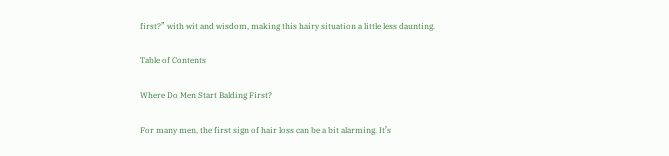first?” with wit and wisdom, making this hairy situation a little less daunting.

Table of Contents

Where Do Men Start Balding First?

For many men, the first sign of hair loss can be a bit alarming. It’s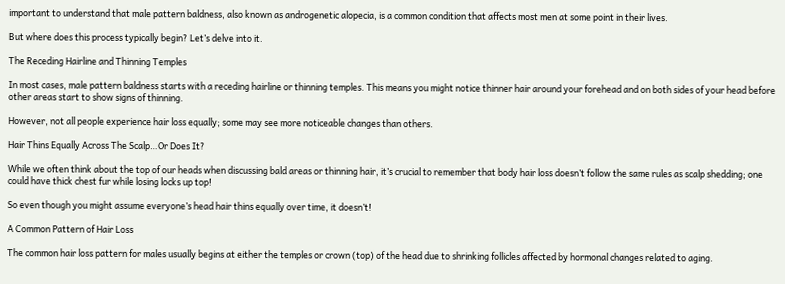important to understand that male pattern baldness, also known as androgenetic alopecia, is a common condition that affects most men at some point in their lives.

But where does this process typically begin? Let’s delve into it.

The Receding Hairline and Thinning Temples

In most cases, male pattern baldness starts with a receding hairline or thinning temples. This means you might notice thinner hair around your forehead and on both sides of your head before other areas start to show signs of thinning.

However, not all people experience hair loss equally; some may see more noticeable changes than others.

Hair Thins Equally Across The Scalp…Or Does It?

While we often think about the top of our heads when discussing bald areas or thinning hair, it’s crucial to remember that body hair loss doesn’t follow the same rules as scalp shedding; one could have thick chest fur while losing locks up top!

So even though you might assume everyone’s head hair thins equally over time, it doesn’t!

A Common Pattern of Hair Loss

The common hair loss pattern for males usually begins at either the temples or crown (top) of the head due to shrinking follicles affected by hormonal changes related to aging.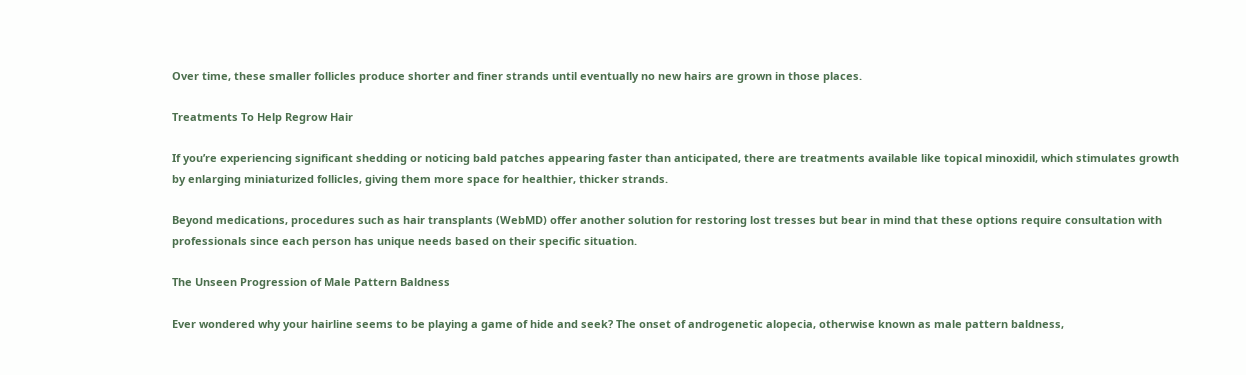Over time, these smaller follicles produce shorter and finer strands until eventually no new hairs are grown in those places.

Treatments To Help Regrow Hair

If you’re experiencing significant shedding or noticing bald patches appearing faster than anticipated, there are treatments available like topical minoxidil, which stimulates growth by enlarging miniaturized follicles, giving them more space for healthier, thicker strands.

Beyond medications, procedures such as hair transplants (WebMD) offer another solution for restoring lost tresses but bear in mind that these options require consultation with professionals since each person has unique needs based on their specific situation.

The Unseen Progression of Male Pattern Baldness

Ever wondered why your hairline seems to be playing a game of hide and seek? The onset of androgenetic alopecia, otherwise known as male pattern baldness,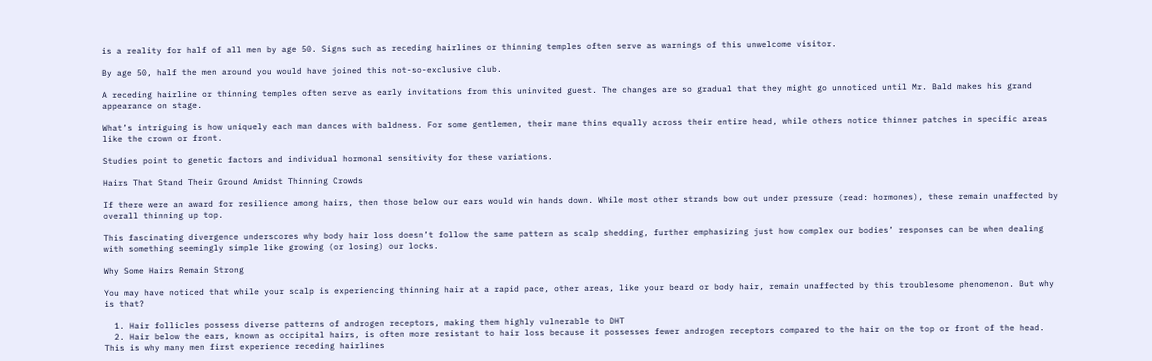is a reality for half of all men by age 50. Signs such as receding hairlines or thinning temples often serve as warnings of this unwelcome visitor.

By age 50, half the men around you would have joined this not-so-exclusive club.

A receding hairline or thinning temples often serve as early invitations from this uninvited guest. The changes are so gradual that they might go unnoticed until Mr. Bald makes his grand appearance on stage.

What’s intriguing is how uniquely each man dances with baldness. For some gentlemen, their mane thins equally across their entire head, while others notice thinner patches in specific areas like the crown or front.

Studies point to genetic factors and individual hormonal sensitivity for these variations.

Hairs That Stand Their Ground Amidst Thinning Crowds

If there were an award for resilience among hairs, then those below our ears would win hands down. While most other strands bow out under pressure (read: hormones), these remain unaffected by overall thinning up top.

This fascinating divergence underscores why body hair loss doesn’t follow the same pattern as scalp shedding, further emphasizing just how complex our bodies’ responses can be when dealing with something seemingly simple like growing (or losing) our locks.

Why Some Hairs Remain Strong

You may have noticed that while your scalp is experiencing thinning hair at a rapid pace, other areas, like your beard or body hair, remain unaffected by this troublesome phenomenon. But why is that?

  1. Hair follicles possess diverse patterns of androgen receptors, making them highly vulnerable to DHT
  2. Hair below the ears, known as occipital hairs, is often more resistant to hair loss because it possesses fewer androgen receptors compared to the hair on the top or front of the head. This is why many men first experience receding hairlines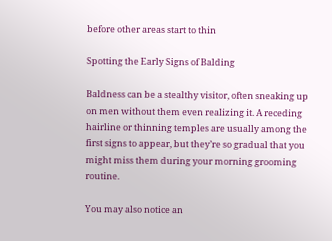before other areas start to thin

Spotting the Early Signs of Balding

Baldness can be a stealthy visitor, often sneaking up on men without them even realizing it. A receding hairline or thinning temples are usually among the first signs to appear, but they’re so gradual that you might miss them during your morning grooming routine.

You may also notice an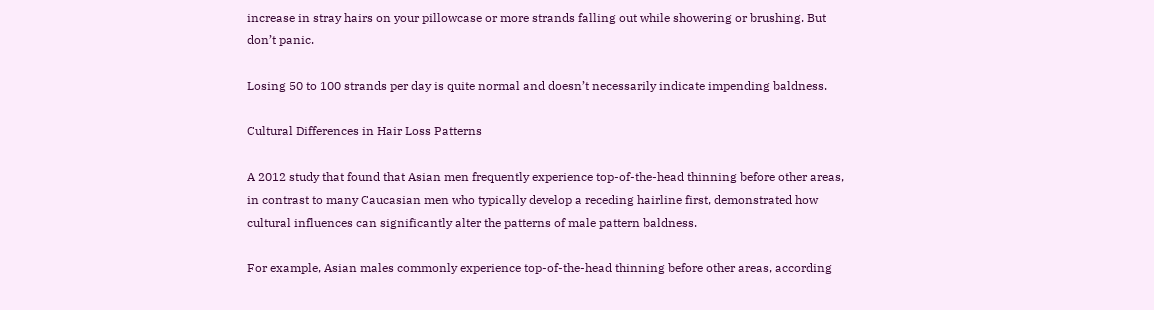increase in stray hairs on your pillowcase or more strands falling out while showering or brushing. But don’t panic.

Losing 50 to 100 strands per day is quite normal and doesn’t necessarily indicate impending baldness.

Cultural Differences in Hair Loss Patterns

A 2012 study that found that Asian men frequently experience top-of-the-head thinning before other areas, in contrast to many Caucasian men who typically develop a receding hairline first, demonstrated how cultural influences can significantly alter the patterns of male pattern baldness.

For example, Asian males commonly experience top-of-the-head thinning before other areas, according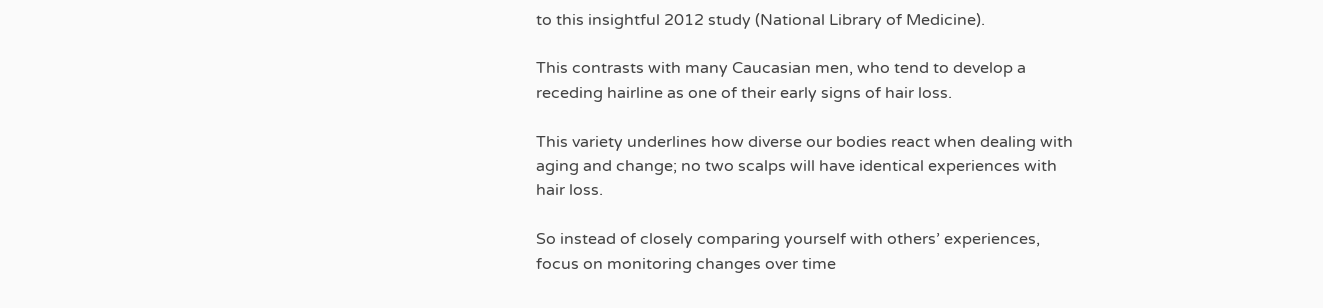to this insightful 2012 study (National Library of Medicine).

This contrasts with many Caucasian men, who tend to develop a receding hairline as one of their early signs of hair loss.

This variety underlines how diverse our bodies react when dealing with aging and change; no two scalps will have identical experiences with hair loss.

So instead of closely comparing yourself with others’ experiences, focus on monitoring changes over time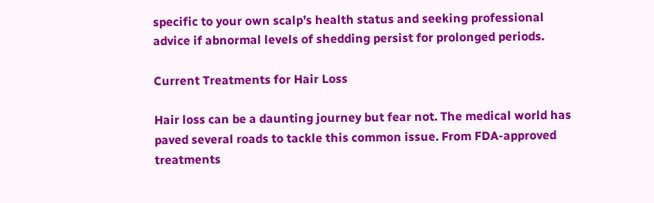specific to your own scalp’s health status and seeking professional advice if abnormal levels of shedding persist for prolonged periods.

Current Treatments for Hair Loss

Hair loss can be a daunting journey but fear not. The medical world has paved several roads to tackle this common issue. From FDA-approved treatments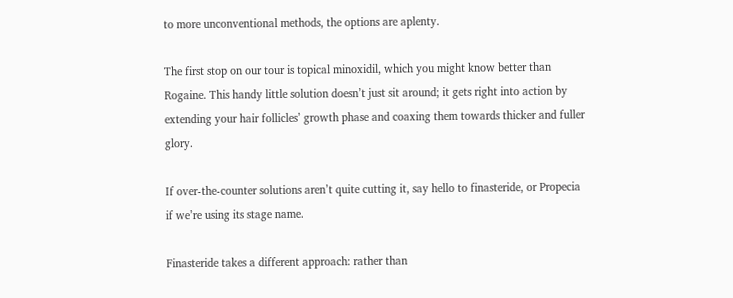to more unconventional methods, the options are aplenty.

The first stop on our tour is topical minoxidil, which you might know better than Rogaine. This handy little solution doesn’t just sit around; it gets right into action by extending your hair follicles’ growth phase and coaxing them towards thicker and fuller glory.

If over-the-counter solutions aren’t quite cutting it, say hello to finasteride, or Propecia if we’re using its stage name.

Finasteride takes a different approach: rather than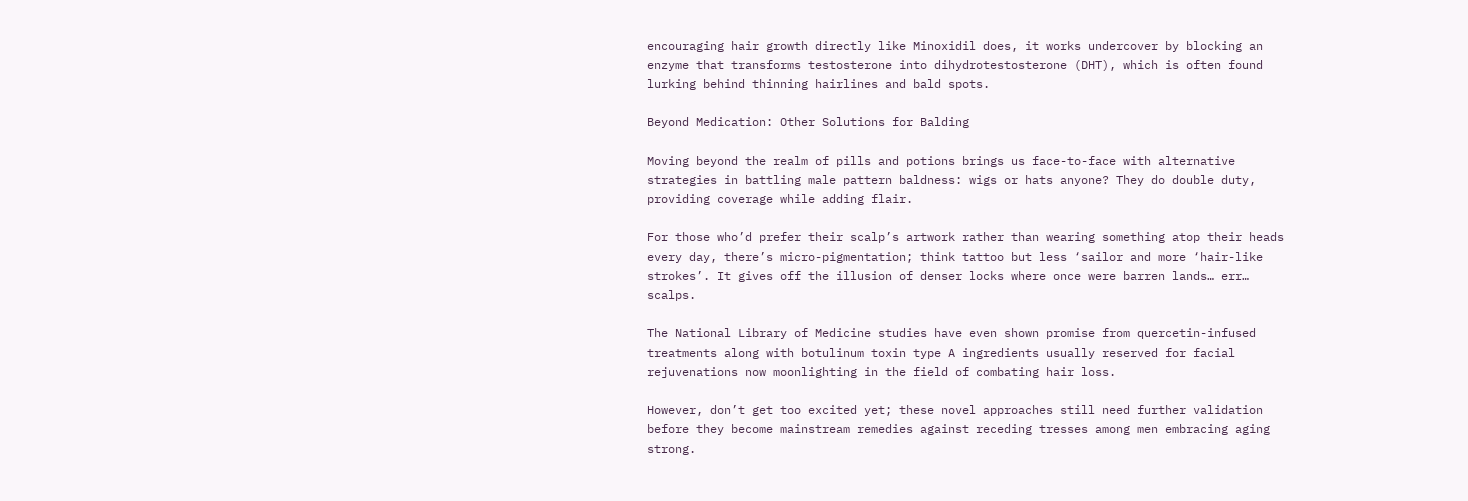encouraging hair growth directly like Minoxidil does, it works undercover by blocking an enzyme that transforms testosterone into dihydrotestosterone (DHT), which is often found lurking behind thinning hairlines and bald spots.

Beyond Medication: Other Solutions for Balding

Moving beyond the realm of pills and potions brings us face-to-face with alternative strategies in battling male pattern baldness: wigs or hats anyone? They do double duty, providing coverage while adding flair.

For those who’d prefer their scalp’s artwork rather than wearing something atop their heads every day, there’s micro-pigmentation; think tattoo but less ‘sailor and more ‘hair-like strokes’. It gives off the illusion of denser locks where once were barren lands… err… scalps.

The National Library of Medicine studies have even shown promise from quercetin-infused treatments along with botulinum toxin type A ingredients usually reserved for facial rejuvenations now moonlighting in the field of combating hair loss.

However, don’t get too excited yet; these novel approaches still need further validation before they become mainstream remedies against receding tresses among men embracing aging strong.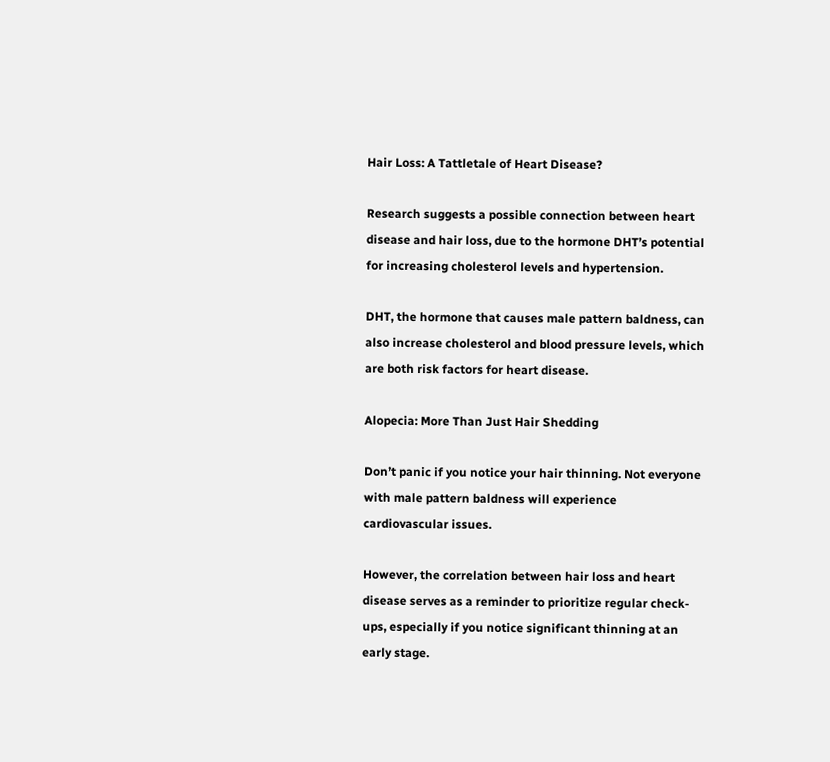Hair Loss: A Tattletale of Heart Disease?

Research suggests a possible connection between heart disease and hair loss, due to the hormone DHT’s potential for increasing cholesterol levels and hypertension.

DHT, the hormone that causes male pattern baldness, can also increase cholesterol and blood pressure levels, which are both risk factors for heart disease.

Alopecia: More Than Just Hair Shedding

Don’t panic if you notice your hair thinning. Not everyone with male pattern baldness will experience cardiovascular issues.

However, the correlation between hair loss and heart disease serves as a reminder to prioritize regular check-ups, especially if you notice significant thinning at an early stage.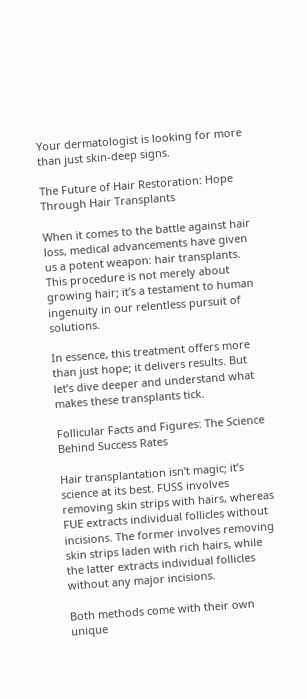Your dermatologist is looking for more than just skin-deep signs.

The Future of Hair Restoration: Hope Through Hair Transplants

When it comes to the battle against hair loss, medical advancements have given us a potent weapon: hair transplants. This procedure is not merely about growing hair; it’s a testament to human ingenuity in our relentless pursuit of solutions.

In essence, this treatment offers more than just hope; it delivers results. But let’s dive deeper and understand what makes these transplants tick.

Follicular Facts and Figures: The Science Behind Success Rates

Hair transplantation isn’t magic; it’s science at its best. FUSS involves removing skin strips with hairs, whereas FUE extracts individual follicles without incisions. The former involves removing skin strips laden with rich hairs, while the latter extracts individual follicles without any major incisions.

Both methods come with their own unique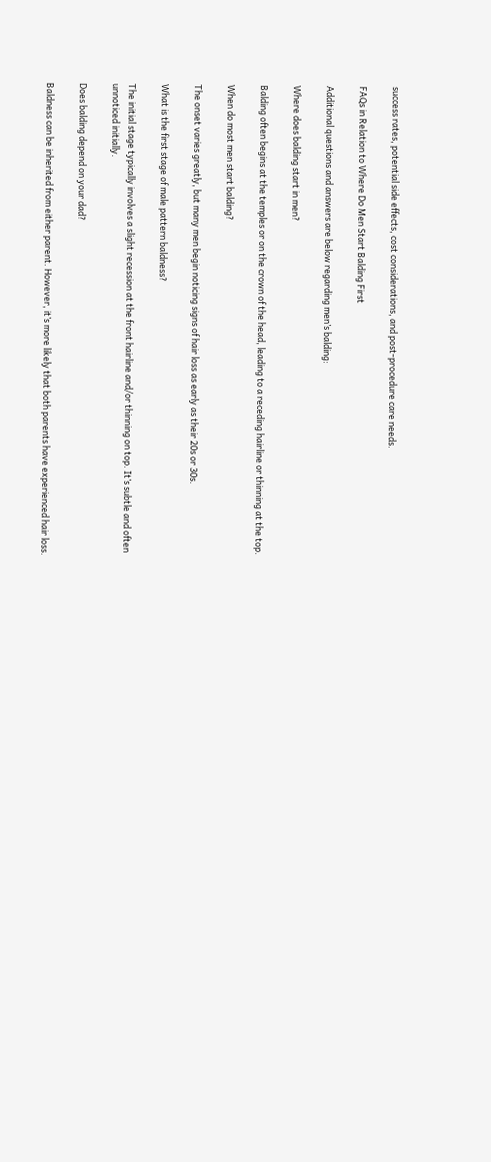success rates, potential side effects, cost considerations, and post-procedure care needs.

FAQs in Relation to Where Do Men Start Balding First

Additional questions and answers are below regarding men’s balding:

Where does balding start in men?

Balding often begins at the temples or on the crown of the head, leading to a receding hairline or thinning at the top.

When do most men start balding?

The onset varies greatly, but many men begin noticing signs of hair loss as early as their 20s or 30s.

What is the first stage of male pattern baldness?

The initial stage typically involves a slight recession at the front hairline and/or thinning on top. It’s subtle and often unnoticed initially.

Does balding depend on your dad?

Baldness can be inherited from either parent. However, it’s more likely that both parents have experienced hair loss.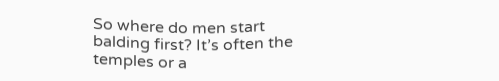So where do men start balding first? It’s often the temples or a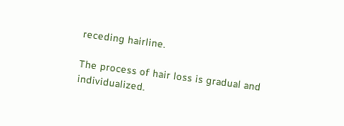receding hairline.

The process of hair loss is gradual and individualized.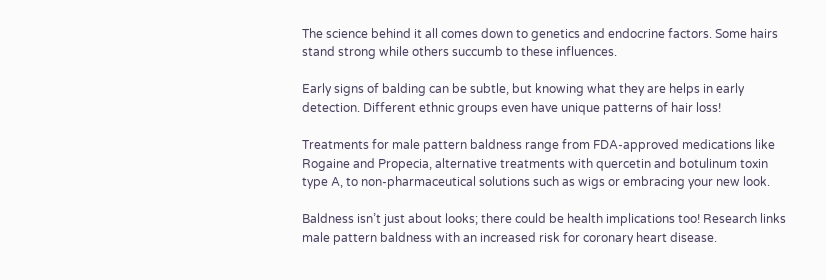The science behind it all comes down to genetics and endocrine factors. Some hairs stand strong while others succumb to these influences.

Early signs of balding can be subtle, but knowing what they are helps in early detection. Different ethnic groups even have unique patterns of hair loss!

Treatments for male pattern baldness range from FDA-approved medications like Rogaine and Propecia, alternative treatments with quercetin and botulinum toxin type A, to non-pharmaceutical solutions such as wigs or embracing your new look.

Baldness isn’t just about looks; there could be health implications too! Research links male pattern baldness with an increased risk for coronary heart disease.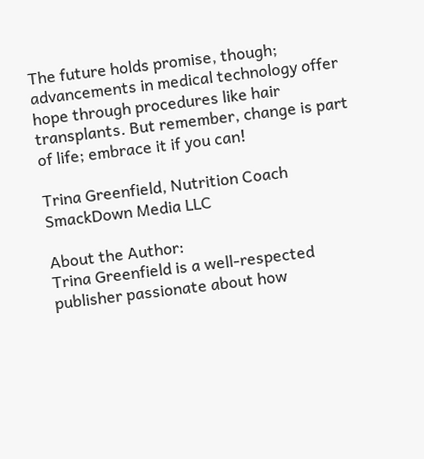The future holds promise, though; advancements in medical technology offer hope through procedures like hair transplants. But remember, change is part of life; embrace it if you can!

Trina Greenfield, Nutrition Coach
SmackDown Media LLC

About the Author:
Trina Greenfield is a well-respected publisher passionate about how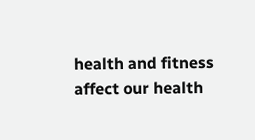health and fitness affect our health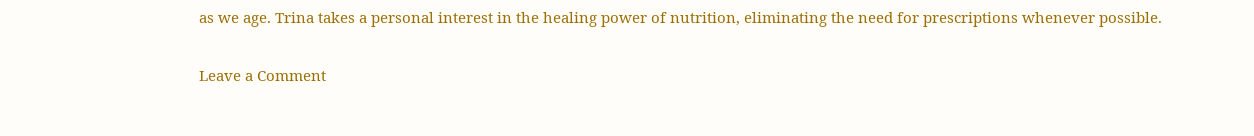as we age. Trina takes a personal interest in the healing power of nutrition, eliminating the need for prescriptions whenever possible.

Leave a Comment